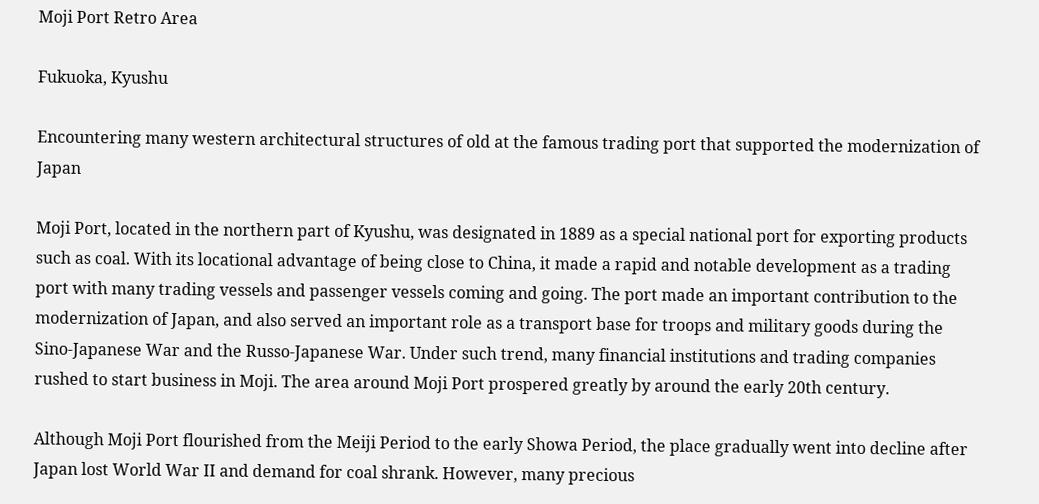Moji Port Retro Area

Fukuoka, Kyushu

Encountering many western architectural structures of old at the famous trading port that supported the modernization of Japan

Moji Port, located in the northern part of Kyushu, was designated in 1889 as a special national port for exporting products such as coal. With its locational advantage of being close to China, it made a rapid and notable development as a trading port with many trading vessels and passenger vessels coming and going. The port made an important contribution to the modernization of Japan, and also served an important role as a transport base for troops and military goods during the Sino-Japanese War and the Russo-Japanese War. Under such trend, many financial institutions and trading companies rushed to start business in Moji. The area around Moji Port prospered greatly by around the early 20th century.

Although Moji Port flourished from the Meiji Period to the early Showa Period, the place gradually went into decline after Japan lost World War II and demand for coal shrank. However, many precious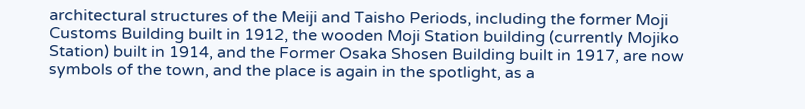architectural structures of the Meiji and Taisho Periods, including the former Moji Customs Building built in 1912, the wooden Moji Station building (currently Mojiko Station) built in 1914, and the Former Osaka Shosen Building built in 1917, are now symbols of the town, and the place is again in the spotlight, as a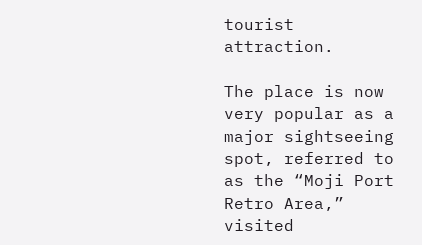tourist attraction.

The place is now very popular as a major sightseeing spot, referred to as the “Moji Port Retro Area,” visited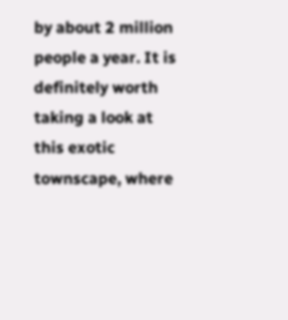by about 2 million people a year. It is definitely worth taking a look at this exotic townscape, where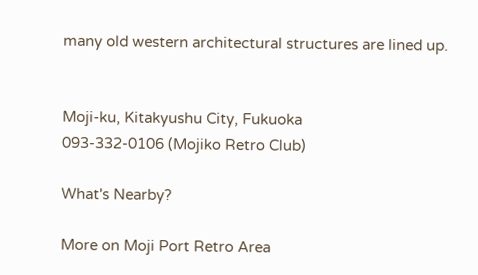many old western architectural structures are lined up.


Moji-ku, Kitakyushu City, Fukuoka
093-332-0106 (Mojiko Retro Club)

What's Nearby?

More on Moji Port Retro Area